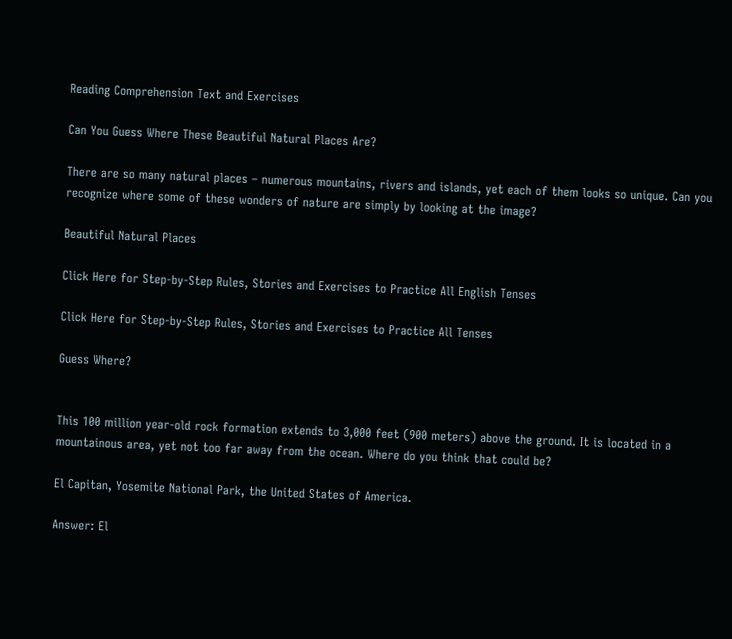Reading Comprehension Text and Exercises

Can You Guess Where These Beautiful Natural Places Are?

There are so many natural places – numerous mountains, rivers and islands, yet each of them looks so unique. Can you recognize where some of these wonders of nature are simply by looking at the image?

Beautiful Natural Places

Click Here for Step-by-Step Rules, Stories and Exercises to Practice All English Tenses

Click Here for Step-by-Step Rules, Stories and Exercises to Practice All Tenses

Guess Where?


This 100 million year-old rock formation extends to 3,000 feet (900 meters) above the ground. It is located in a mountainous area, yet not too far away from the ocean. Where do you think that could be?

El Capitan, Yosemite National Park, the United States of America.

Answer: El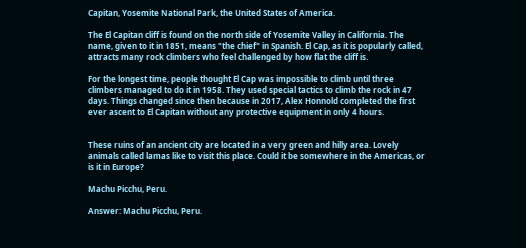Capitan, Yosemite National Park, the United States of America.

The El Capitan cliff is found on the north side of Yosemite Valley in California. The name, given to it in 1851, means "the chief" in Spanish. El Cap, as it is popularly called, attracts many rock climbers who feel challenged by how flat the cliff is.

For the longest time, people thought El Cap was impossible to climb until three climbers managed to do it in 1958. They used special tactics to climb the rock in 47 days. Things changed since then because in 2017, Alex Honnold completed the first ever ascent to El Capitan without any protective equipment in only 4 hours.


These ruins of an ancient city are located in a very green and hilly area. Lovely animals called lamas like to visit this place. Could it be somewhere in the Americas, or is it in Europe?

Machu Picchu, Peru.

Answer: Machu Picchu, Peru.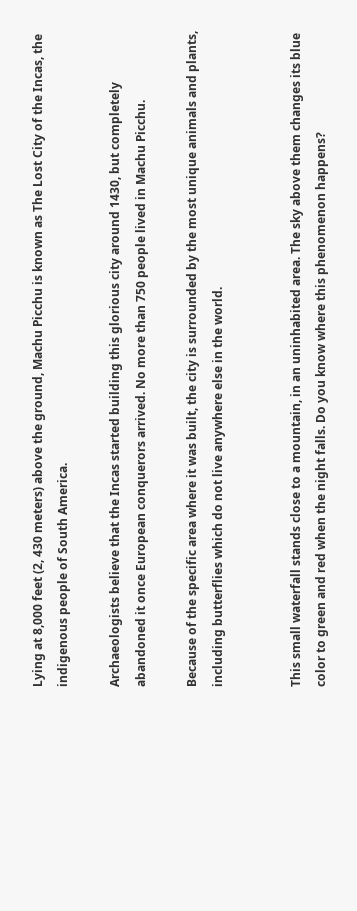Lying at 8,000 feet (2, 430 meters) above the ground, Machu Picchu is known as The Lost City of the Incas, the indigenous people of South America.

Archaeologists believe that the Incas started building this glorious city around 1430, but completely abandoned it once European conquerors arrived. No more than 750 people lived in Machu Picchu.

Because of the specific area where it was built, the city is surrounded by the most unique animals and plants, including butterflies which do not live anywhere else in the world.


This small waterfall stands close to a mountain, in an uninhabited area. The sky above them changes its blue color to green and red when the night falls. Do you know where this phenomenon happens?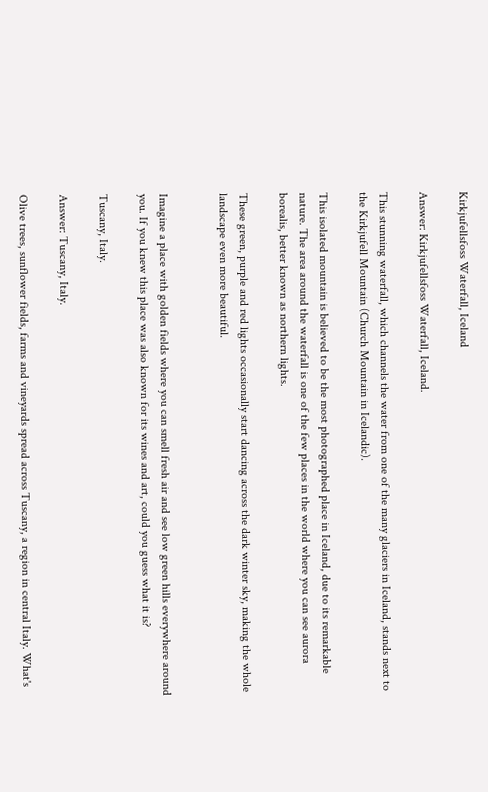Kirkjufellsfoss Waterfall, Iceland

Answer: Kirkjufellsfoss Waterfall, Iceland.

This stunning waterfall, which channels the water from one of the many glaciers in Iceland, stands next to the Kirkjufell Mountain (Church Mountain in Icelandic).

This isolated mountain is believed to be the most photographed place in Iceland, due to its remarkable nature. The area around the waterfall is one of the few places in the world where you can see aurora borealis, better known as northern lights.

These green, purple and red lights occasionally start dancing across the dark winter sky, making the whole landscape even more beautiful.


Imagine a place with golden fields where you can smell fresh air and see low green hills everywhere around you. If you knew this place was also known for its wines and art, could you guess what it is?

Tuscany, Italy.

Answer: Tuscany, Italy.

Olive trees, sunflower fields, farms and vineyards spread across Tuscany, a region in central Italy. What's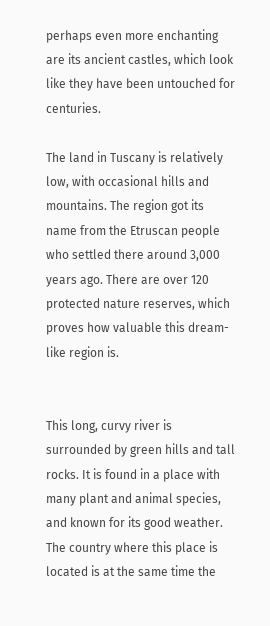perhaps even more enchanting are its ancient castles, which look like they have been untouched for centuries.

The land in Tuscany is relatively low, with occasional hills and mountains. The region got its name from the Etruscan people who settled there around 3,000 years ago. There are over 120 protected nature reserves, which proves how valuable this dream-like region is.


This long, curvy river is surrounded by green hills and tall rocks. It is found in a place with many plant and animal species, and known for its good weather. The country where this place is located is at the same time the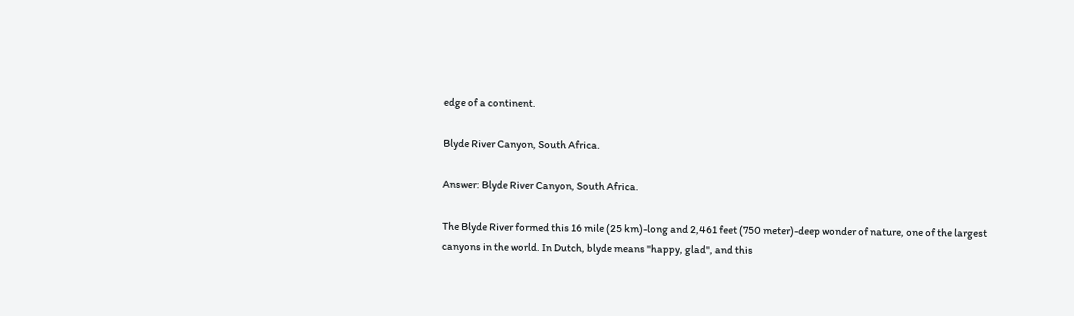edge of a continent.

Blyde River Canyon, South Africa.

Answer: Blyde River Canyon, South Africa.

The Blyde River formed this 16 mile (25 km)-long and 2,461 feet (750 meter)-deep wonder of nature, one of the largest canyons in the world. In Dutch, blyde means "happy, glad", and this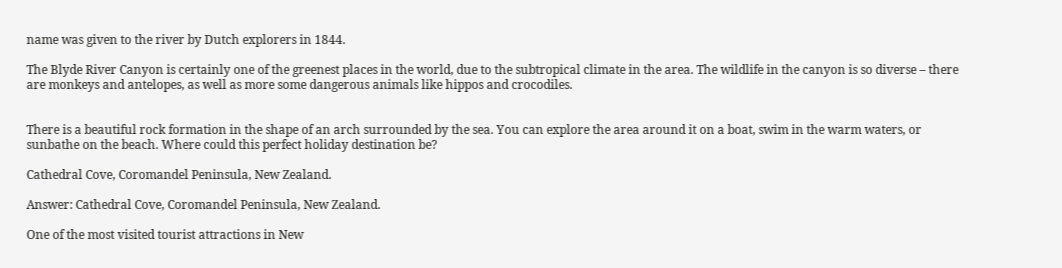name was given to the river by Dutch explorers in 1844.

The Blyde River Canyon is certainly one of the greenest places in the world, due to the subtropical climate in the area. The wildlife in the canyon is so diverse – there are monkeys and antelopes, as well as more some dangerous animals like hippos and crocodiles.


There is a beautiful rock formation in the shape of an arch surrounded by the sea. You can explore the area around it on a boat, swim in the warm waters, or sunbathe on the beach. Where could this perfect holiday destination be?

Cathedral Cove, Coromandel Peninsula, New Zealand.

Answer: Cathedral Cove, Coromandel Peninsula, New Zealand.

One of the most visited tourist attractions in New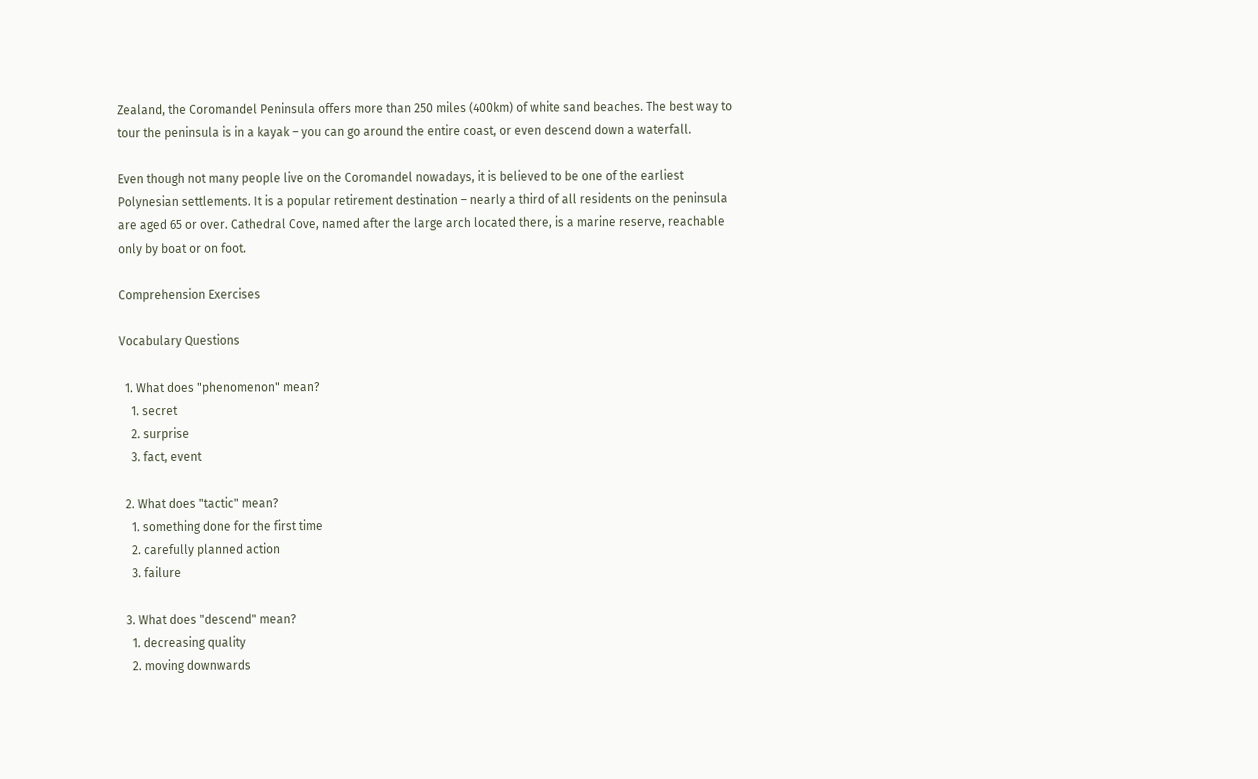Zealand, the Coromandel Peninsula offers more than 250 miles (400km) of white sand beaches. The best way to tour the peninsula is in a kayak – you can go around the entire coast, or even descend down a waterfall.

Even though not many people live on the Coromandel nowadays, it is believed to be one of the earliest Polynesian settlements. It is a popular retirement destination – nearly a third of all residents on the peninsula are aged 65 or over. Cathedral Cove, named after the large arch located there, is a marine reserve, reachable only by boat or on foot.

Comprehension Exercises

Vocabulary Questions

  1. What does "phenomenon" mean?
    1. secret
    2. surprise
    3. fact, event

  2. What does "tactic" mean?
    1. something done for the first time
    2. carefully planned action
    3. failure

  3. What does "descend" mean?
    1. decreasing quality
    2. moving downwards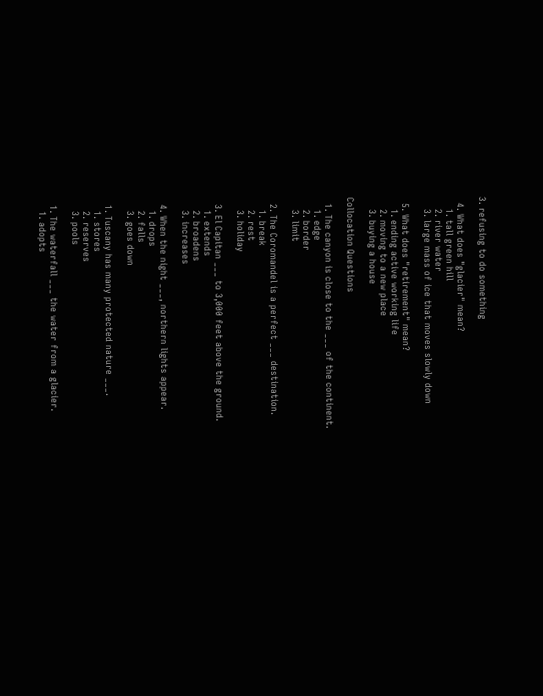3. refusing to do something

  4. What does "glacier" mean?
    1. tall green hill
    2. river water
    3. large mass of ice that moves slowly down

  5. What does "retirement" mean?
    1. ending active working life
    2. moving to a new place
    3. buying a house

Collocation Questions

  1. The canyon is close to the ___ of the continent.
    1. edge
    2. border
    3. limit

  2. The Coromandel is a perfect ___ destination.
    1. break
    2. rest
    3. holiday

  3. El Capitan ___ to 3,000 feet above the ground.
    1. extends
    2. broadens
    3. increases

  4. When the night ___, northern lights appear.
    1. drops
    2. falls
    3. goes down

  1. Tuscany has many protected nature ___.
    1. stores
    2. reserves
    3. pools

  1. The waterfall ___ the water from a glacier.
    1. adopts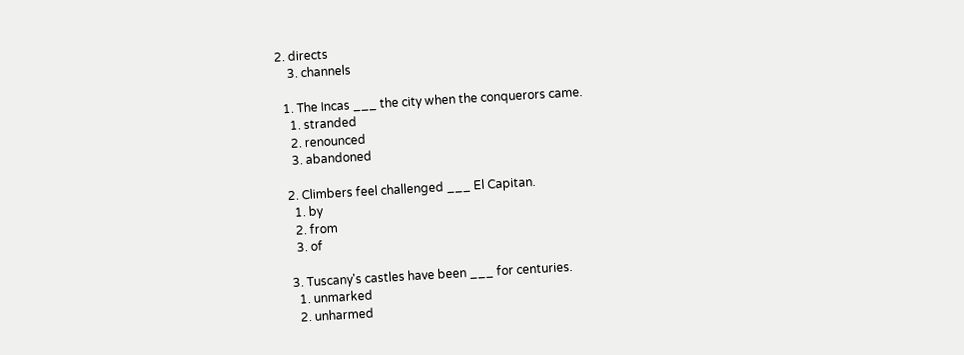2. directs
    3. channels

  1. The Incas ___ the city when the conquerors came.
    1. stranded
    2. renounced
    3. abandoned

  2. Climbers feel challenged ___ El Capitan.
    1. by
    2. from
    3. of

  3. Tuscany's castles have been ___ for centuries.
    1. unmarked
    2. unharmed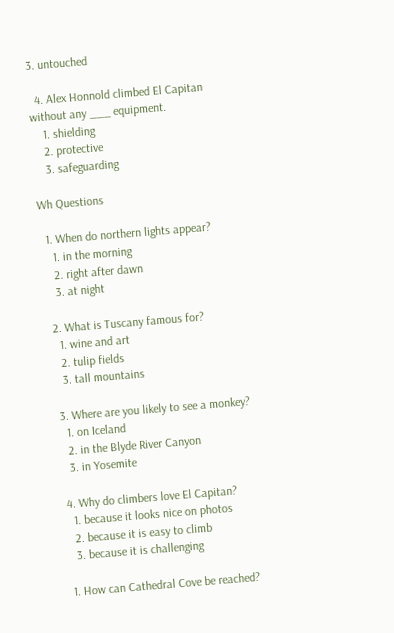3. untouched

  4. Alex Honnold climbed El Capitan without any ___ equipment.
    1. shielding
    2. protective
    3. safeguarding

Wh Questions

  1. When do northern lights appear?
    1. in the morning
    2. right after dawn
    3. at night

  2. What is Tuscany famous for?
    1. wine and art
    2. tulip fields
    3. tall mountains

  3. Where are you likely to see a monkey?
    1. on Iceland
    2. in the Blyde River Canyon
    3. in Yosemite

  4. Why do climbers love El Capitan?
    1. because it looks nice on photos
    2. because it is easy to climb
    3. because it is challenging

  1. How can Cathedral Cove be reached?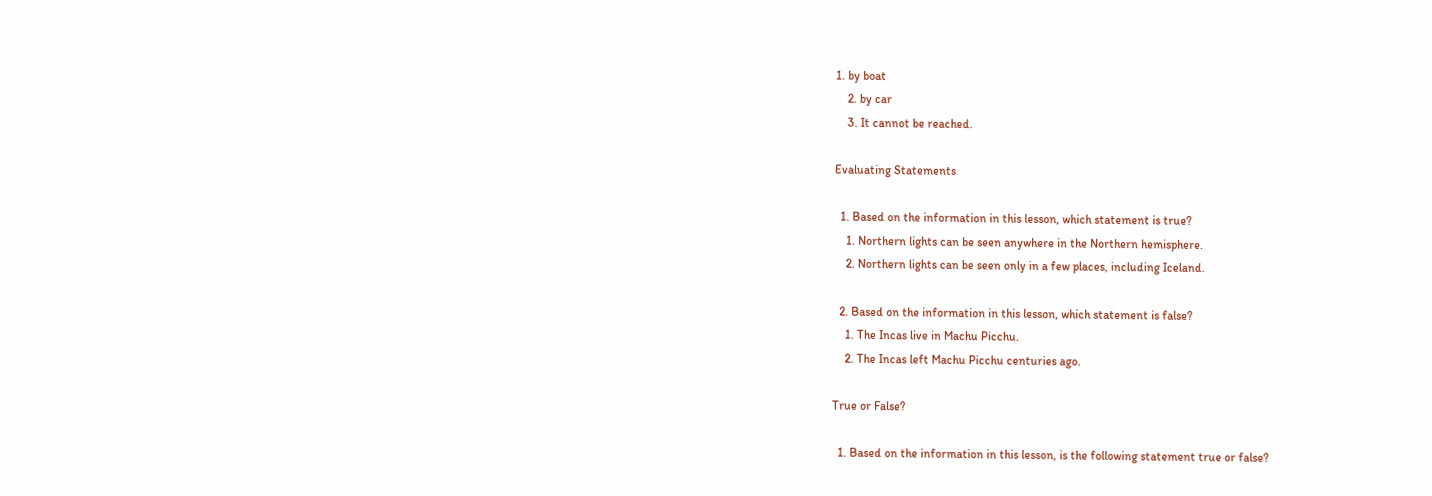1. by boat
    2. by car
    3. It cannot be reached.

Evaluating Statements

  1. Based on the information in this lesson, which statement is true?
    1. Northern lights can be seen anywhere in the Northern hemisphere.
    2. Northern lights can be seen only in a few places, including Iceland.

  2. Based on the information in this lesson, which statement is false?
    1. The Incas live in Machu Picchu.
    2. The Incas left Machu Picchu centuries ago.

True or False?

  1. Based on the information in this lesson, is the following statement true or false?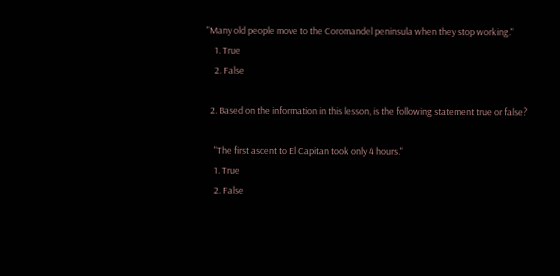"Many old people move to the Coromandel peninsula when they stop working."
    1. True
    2. False

  2. Based on the information in this lesson, is the following statement true or false?

    "The first ascent to El Capitan took only 4 hours."
    1. True
    2. False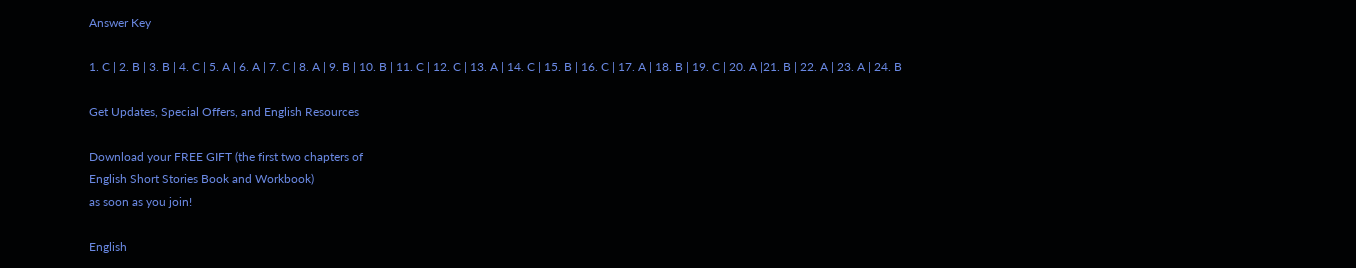Answer Key

1. C | 2. B | 3. B | 4. C | 5. A | 6. A | 7. C | 8. A | 9. B | 10. B | 11. C | 12. C | 13. A | 14. C | 15. B | 16. C | 17. A | 18. B | 19. C | 20. A |21. B | 22. A | 23. A | 24. B

Get Updates, Special Offers, and English Resources

Download your FREE GIFT (the first two chapters of
English Short Stories Book and Workbook)
as soon as you join!

English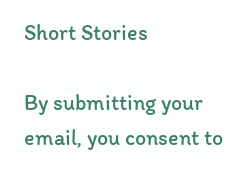Short Stories

By submitting your email, you consent to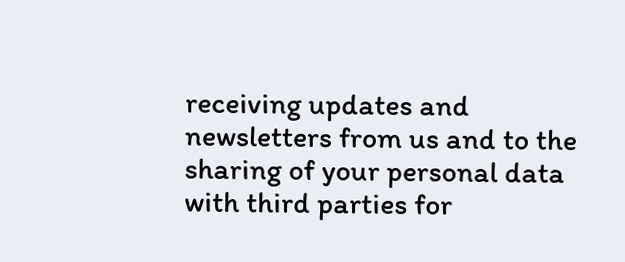receiving updates and newsletters from us and to the sharing of your personal data with third parties for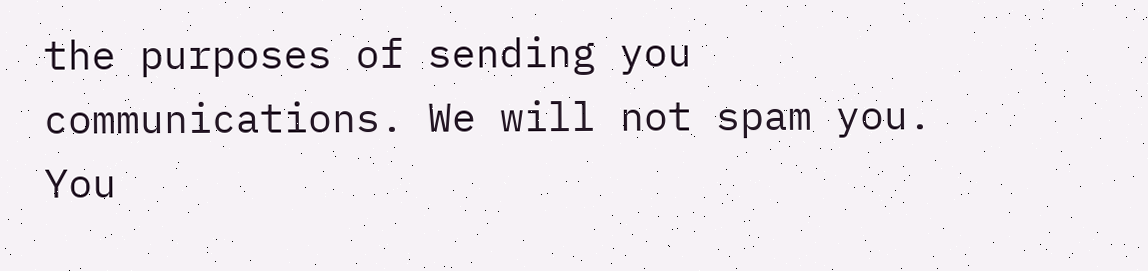the purposes of sending you communications. We will not spam you. You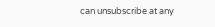can unsubscribe at any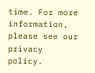time. For more information, please see our privacy policy.